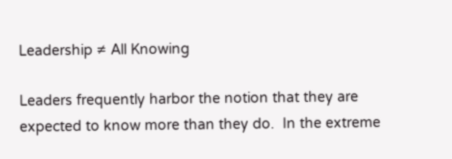Leadership ≠ All Knowing

Leaders frequently harbor the notion that they are expected to know more than they do.  In the extreme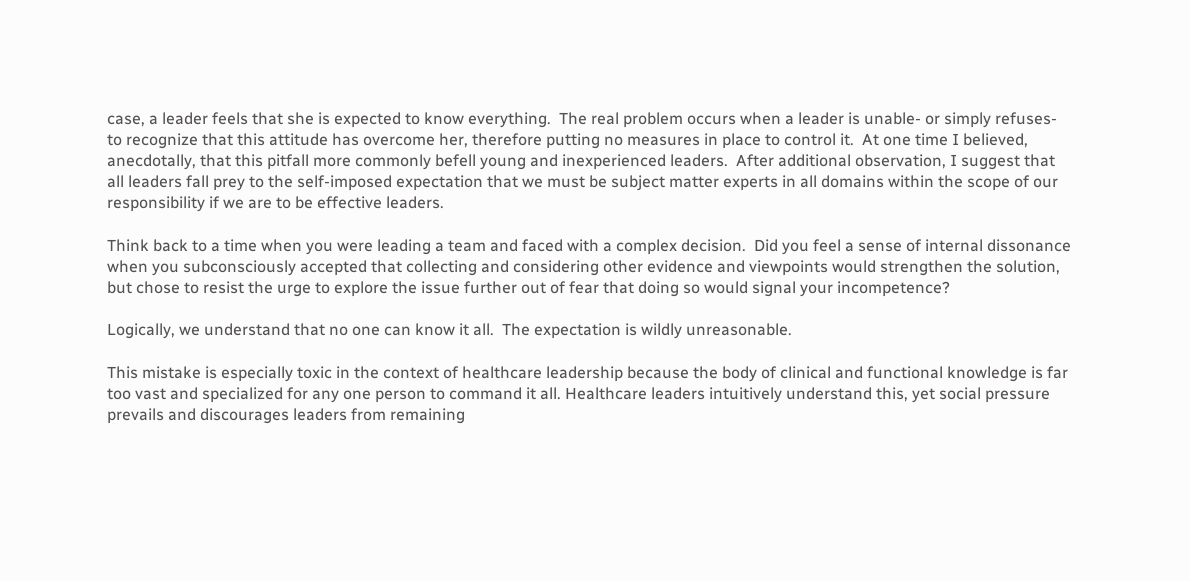case, a leader feels that she is expected to know everything.  The real problem occurs when a leader is unable- or simply refuses- to recognize that this attitude has overcome her, therefore putting no measures in place to control it.  At one time I believed, anecdotally, that this pitfall more commonly befell young and inexperienced leaders.  After additional observation, I suggest that all leaders fall prey to the self-imposed expectation that we must be subject matter experts in all domains within the scope of our responsibility if we are to be effective leaders.

Think back to a time when you were leading a team and faced with a complex decision.  Did you feel a sense of internal dissonance when you subconsciously accepted that collecting and considering other evidence and viewpoints would strengthen the solution, but chose to resist the urge to explore the issue further out of fear that doing so would signal your incompetence?

Logically, we understand that no one can know it all.  The expectation is wildly unreasonable.

This mistake is especially toxic in the context of healthcare leadership because the body of clinical and functional knowledge is far too vast and specialized for any one person to command it all. Healthcare leaders intuitively understand this, yet social pressure prevails and discourages leaders from remaining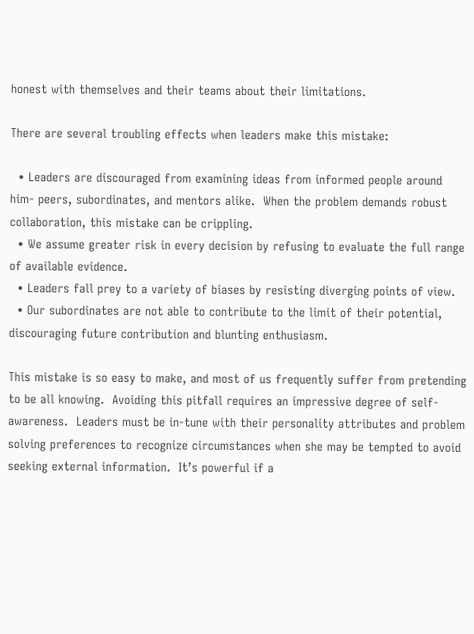honest with themselves and their teams about their limitations.

There are several troubling effects when leaders make this mistake:

  • Leaders are discouraged from examining ideas from informed people around him- peers, subordinates, and mentors alike.  When the problem demands robust collaboration, this mistake can be crippling.
  • We assume greater risk in every decision by refusing to evaluate the full range of available evidence.
  • Leaders fall prey to a variety of biases by resisting diverging points of view.
  • Our subordinates are not able to contribute to the limit of their potential, discouraging future contribution and blunting enthusiasm.

This mistake is so easy to make, and most of us frequently suffer from pretending to be all knowing.  Avoiding this pitfall requires an impressive degree of self-awareness.  Leaders must be in-tune with their personality attributes and problem solving preferences to recognize circumstances when she may be tempted to avoid seeking external information.  It’s powerful if a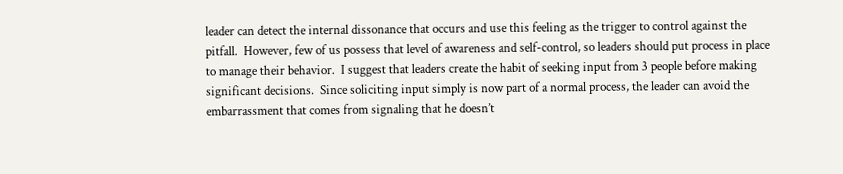leader can detect the internal dissonance that occurs and use this feeling as the trigger to control against the pitfall.  However, few of us possess that level of awareness and self-control, so leaders should put process in place to manage their behavior.  I suggest that leaders create the habit of seeking input from 3 people before making significant decisions.  Since soliciting input simply is now part of a normal process, the leader can avoid the embarrassment that comes from signaling that he doesn’t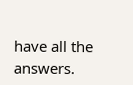have all the answers.